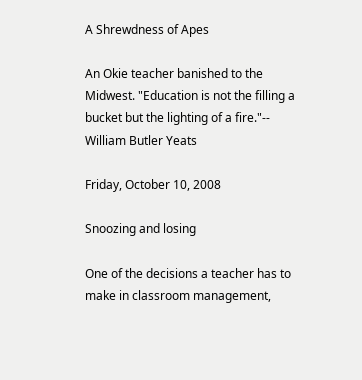A Shrewdness of Apes

An Okie teacher banished to the Midwest. "Education is not the filling a bucket but the lighting of a fire."-- William Butler Yeats

Friday, October 10, 2008

Snoozing and losing

One of the decisions a teacher has to make in classroom management,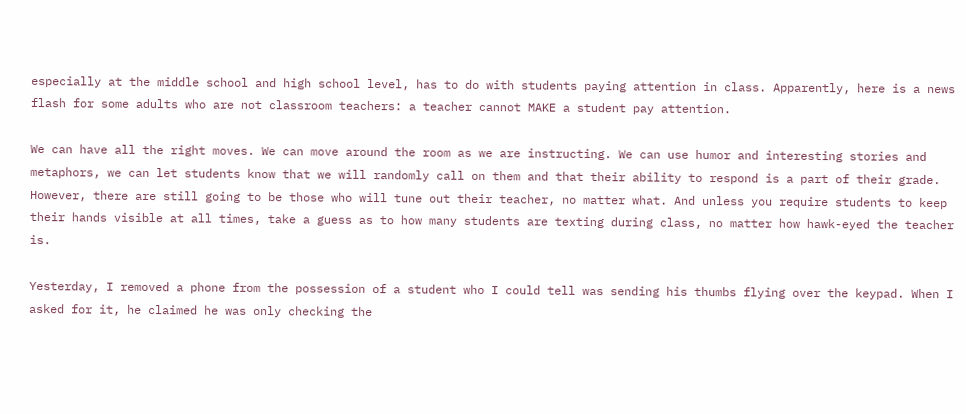especially at the middle school and high school level, has to do with students paying attention in class. Apparently, here is a news flash for some adults who are not classroom teachers: a teacher cannot MAKE a student pay attention.

We can have all the right moves. We can move around the room as we are instructing. We can use humor and interesting stories and metaphors, we can let students know that we will randomly call on them and that their ability to respond is a part of their grade. However, there are still going to be those who will tune out their teacher, no matter what. And unless you require students to keep their hands visible at all times, take a guess as to how many students are texting during class, no matter how hawk-eyed the teacher is.

Yesterday, I removed a phone from the possession of a student who I could tell was sending his thumbs flying over the keypad. When I asked for it, he claimed he was only checking the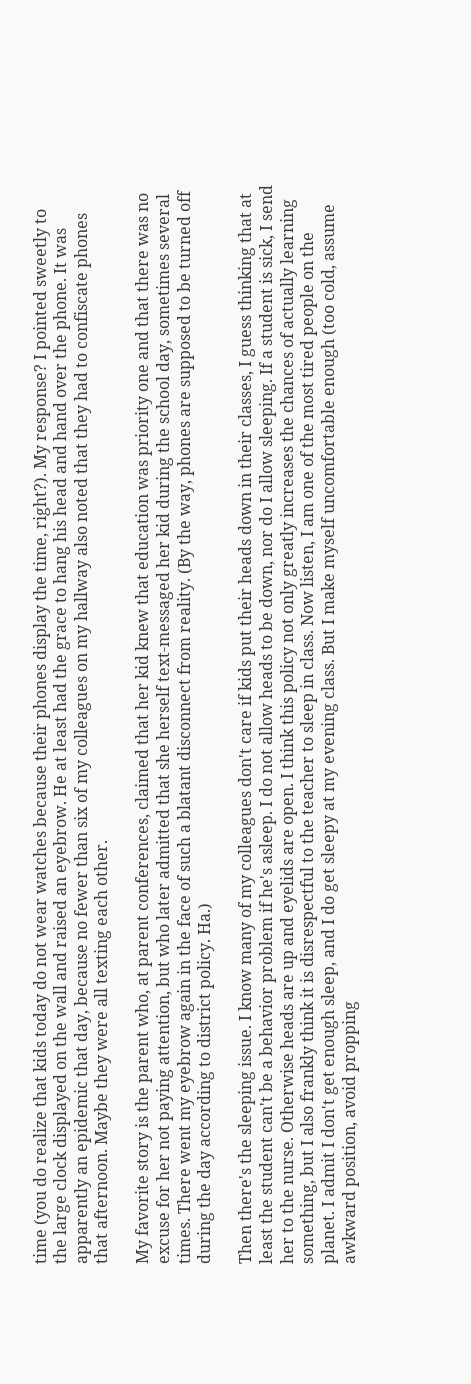time (you do realize that kids today do not wear watches because their phones display the time, right?). My response? I pointed sweetly to the large clock displayed on the wall and raised an eyebrow. He at least had the grace to hang his head and hand over the phone. It was apparently an epidemic that day, because no fewer than six of my colleagues on my hallway also noted that they had to confiscate phones that afternoon. Maybe they were all texting each other.

My favorite story is the parent who, at parent conferences, claimed that her kid knew that education was priority one and that there was no excuse for her not paying attention, but who later admitted that she herself text-messaged her kid during the school day, sometimes several times. There went my eyebrow again in the face of such a blatant disconnect from reality. (By the way, phones are supposed to be turned off during the day according to district policy. Ha.)

Then there's the sleeping issue. I know many of my colleagues don't care if kids put their heads down in their classes, I guess thinking that at least the student can't be a behavior problem if he's asleep. I do not allow heads to be down, nor do I allow sleeping. If a student is sick, I send her to the nurse. Otherwise heads are up and eyelids are open. I think this policy not only greatly increases the chances of actually learning something, but I also frankly think it is disrespectful to the teacher to sleep in class. Now listen, I am one of the most tired people on the planet. I admit I don't get enough sleep, and I do get sleepy at my evening class. But I make myself uncomfortable enough (too cold, assume awkward position, avoid propping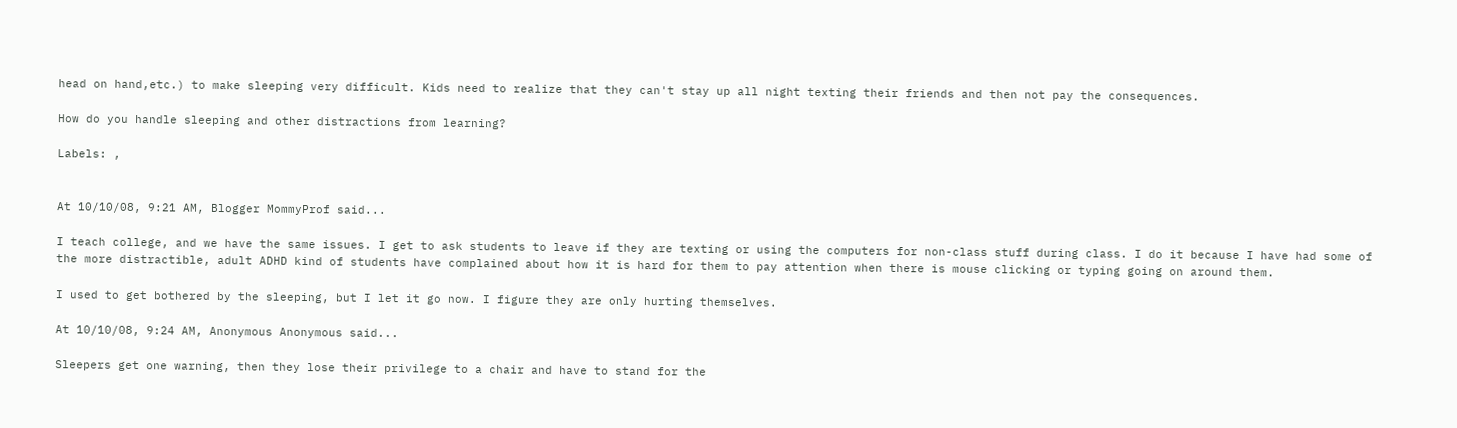head on hand,etc.) to make sleeping very difficult. Kids need to realize that they can't stay up all night texting their friends and then not pay the consequences.

How do you handle sleeping and other distractions from learning?

Labels: ,


At 10/10/08, 9:21 AM, Blogger MommyProf said...

I teach college, and we have the same issues. I get to ask students to leave if they are texting or using the computers for non-class stuff during class. I do it because I have had some of the more distractible, adult ADHD kind of students have complained about how it is hard for them to pay attention when there is mouse clicking or typing going on around them.

I used to get bothered by the sleeping, but I let it go now. I figure they are only hurting themselves.

At 10/10/08, 9:24 AM, Anonymous Anonymous said...

Sleepers get one warning, then they lose their privilege to a chair and have to stand for the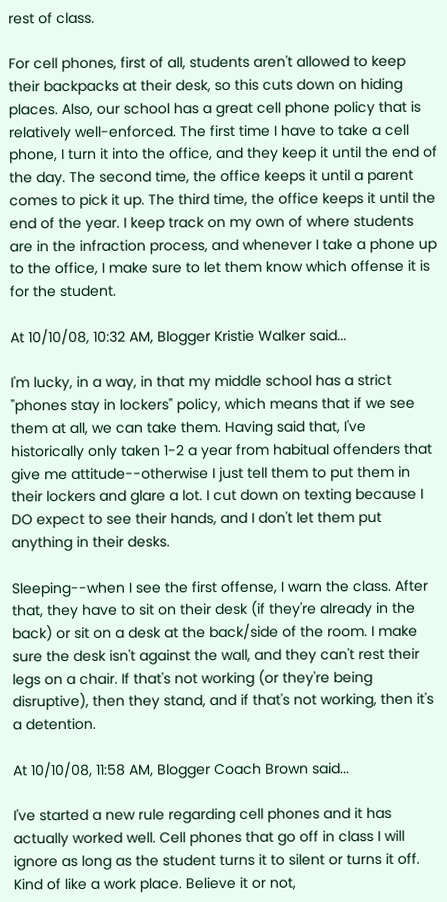rest of class.

For cell phones, first of all, students aren't allowed to keep their backpacks at their desk, so this cuts down on hiding places. Also, our school has a great cell phone policy that is relatively well-enforced. The first time I have to take a cell phone, I turn it into the office, and they keep it until the end of the day. The second time, the office keeps it until a parent comes to pick it up. The third time, the office keeps it until the end of the year. I keep track on my own of where students are in the infraction process, and whenever I take a phone up to the office, I make sure to let them know which offense it is for the student.

At 10/10/08, 10:32 AM, Blogger Kristie Walker said...

I'm lucky, in a way, in that my middle school has a strict "phones stay in lockers" policy, which means that if we see them at all, we can take them. Having said that, I've historically only taken 1-2 a year from habitual offenders that give me attitude--otherwise I just tell them to put them in their lockers and glare a lot. I cut down on texting because I DO expect to see their hands, and I don't let them put anything in their desks.

Sleeping--when I see the first offense, I warn the class. After that, they have to sit on their desk (if they're already in the back) or sit on a desk at the back/side of the room. I make sure the desk isn't against the wall, and they can't rest their legs on a chair. If that's not working (or they're being disruptive), then they stand, and if that's not working, then it's a detention.

At 10/10/08, 11:58 AM, Blogger Coach Brown said...

I've started a new rule regarding cell phones and it has actually worked well. Cell phones that go off in class I will ignore as long as the student turns it to silent or turns it off. Kind of like a work place. Believe it or not,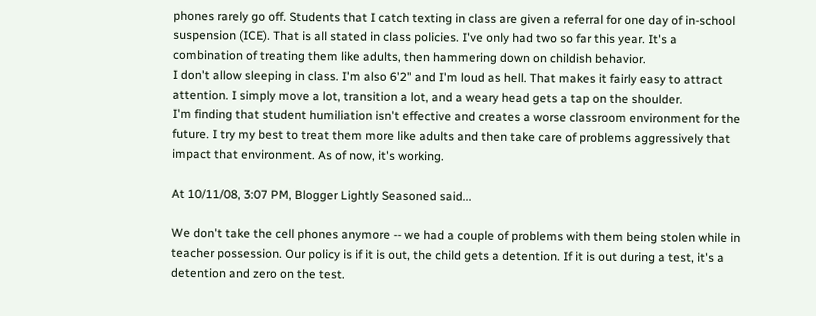phones rarely go off. Students that I catch texting in class are given a referral for one day of in-school suspension (ICE). That is all stated in class policies. I've only had two so far this year. It's a combination of treating them like adults, then hammering down on childish behavior.
I don't allow sleeping in class. I'm also 6'2" and I'm loud as hell. That makes it fairly easy to attract attention. I simply move a lot, transition a lot, and a weary head gets a tap on the shoulder.
I'm finding that student humiliation isn't effective and creates a worse classroom environment for the future. I try my best to treat them more like adults and then take care of problems aggressively that impact that environment. As of now, it's working.

At 10/11/08, 3:07 PM, Blogger Lightly Seasoned said...

We don't take the cell phones anymore -- we had a couple of problems with them being stolen while in teacher possession. Our policy is if it is out, the child gets a detention. If it is out during a test, it's a detention and zero on the test.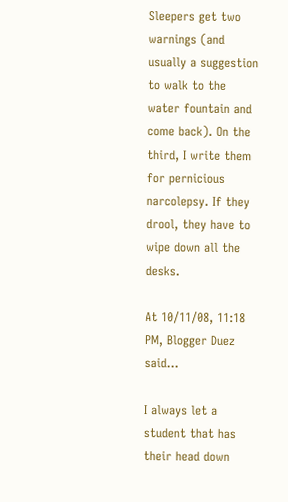Sleepers get two warnings (and usually a suggestion to walk to the water fountain and come back). On the third, I write them for pernicious narcolepsy. If they drool, they have to wipe down all the desks.

At 10/11/08, 11:18 PM, Blogger Duez said...

I always let a student that has their head down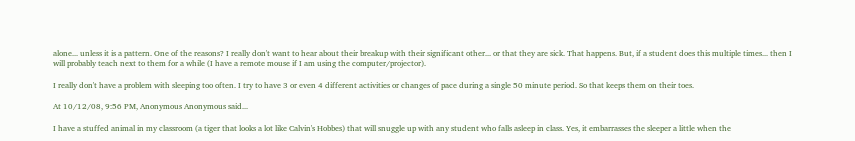alone... unless it is a pattern. One of the reasons? I really don't want to hear about their breakup with their significant other... or that they are sick. That happens. But, if a student does this multiple times... then I will probably teach next to them for a while (I have a remote mouse if I am using the computer/projector).

I really don't have a problem with sleeping too often. I try to have 3 or even 4 different activities or changes of pace during a single 50 minute period. So that keeps them on their toes.

At 10/12/08, 9:56 PM, Anonymous Anonymous said...

I have a stuffed animal in my classroom (a tiger that looks a lot like Calvin's Hobbes) that will snuggle up with any student who falls asleep in class. Yes, it embarrasses the sleeper a little when the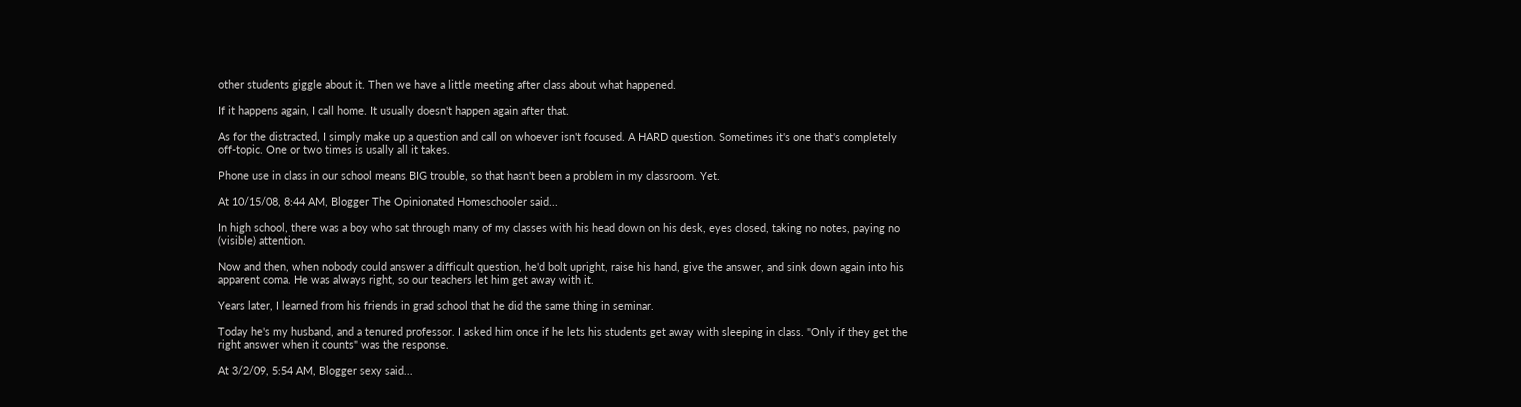other students giggle about it. Then we have a little meeting after class about what happened.

If it happens again, I call home. It usually doesn't happen again after that.

As for the distracted, I simply make up a question and call on whoever isn't focused. A HARD question. Sometimes it's one that's completely off-topic. One or two times is usally all it takes.

Phone use in class in our school means BIG trouble, so that hasn't been a problem in my classroom. Yet.

At 10/15/08, 8:44 AM, Blogger The Opinionated Homeschooler said...

In high school, there was a boy who sat through many of my classes with his head down on his desk, eyes closed, taking no notes, paying no (visible) attention.

Now and then, when nobody could answer a difficult question, he'd bolt upright, raise his hand, give the answer, and sink down again into his apparent coma. He was always right, so our teachers let him get away with it.

Years later, I learned from his friends in grad school that he did the same thing in seminar.

Today he's my husband, and a tenured professor. I asked him once if he lets his students get away with sleeping in class. "Only if they get the right answer when it counts" was the response.

At 3/2/09, 5:54 AM, Blogger sexy said...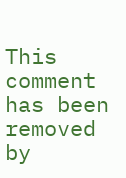This comment has been removed by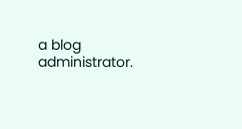a blog administrator.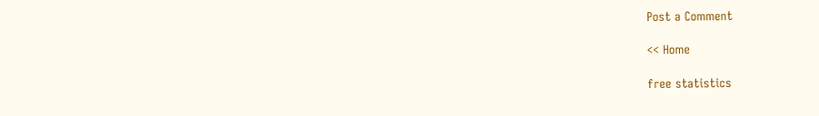Post a Comment

<< Home

free statistics